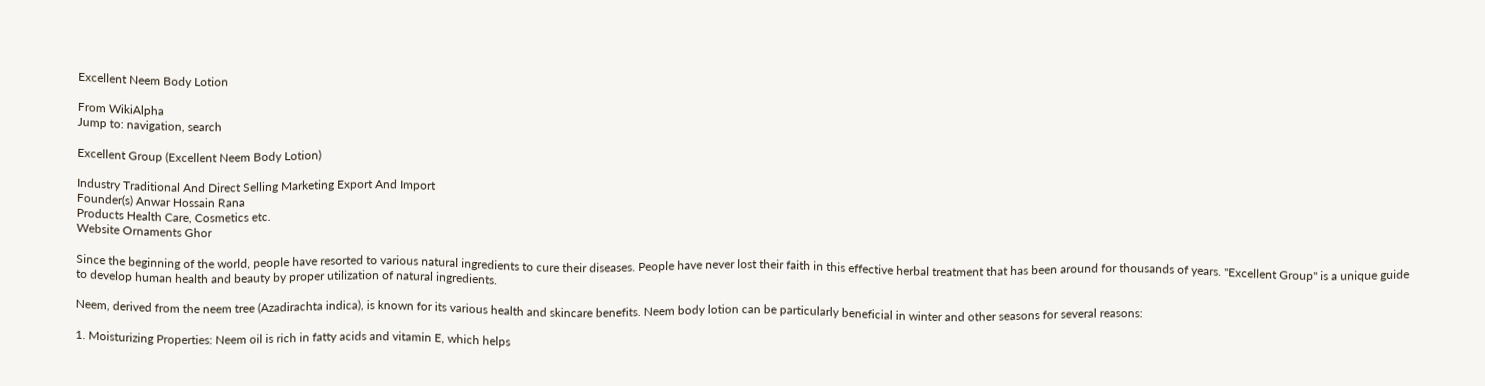Excellent Neem Body Lotion

From WikiAlpha
Jump to: navigation, search

Excellent Group (Excellent Neem Body Lotion)

Industry Traditional And Direct Selling Marketing Export And Import
Founder(s) Anwar Hossain Rana
Products Health Care, Cosmetics etc.
Website Ornaments Ghor

Since the beginning of the world, people have resorted to various natural ingredients to cure their diseases. People have never lost their faith in this effective herbal treatment that has been around for thousands of years. "Excellent Group" is a unique guide to develop human health and beauty by proper utilization of natural ingredients.

Neem, derived from the neem tree (Azadirachta indica), is known for its various health and skincare benefits. Neem body lotion can be particularly beneficial in winter and other seasons for several reasons:

1. Moisturizing Properties: Neem oil is rich in fatty acids and vitamin E, which helps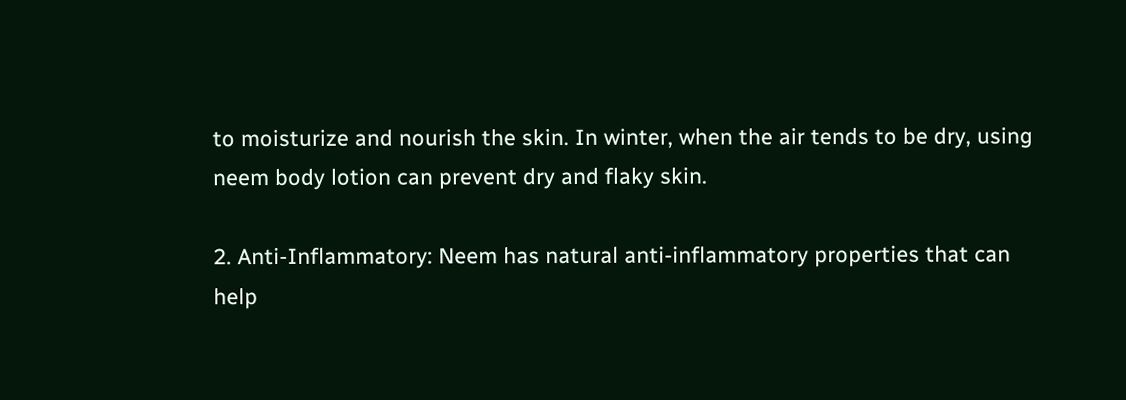to moisturize and nourish the skin. In winter, when the air tends to be dry, using neem body lotion can prevent dry and flaky skin.

2. Anti-Inflammatory: Neem has natural anti-inflammatory properties that can help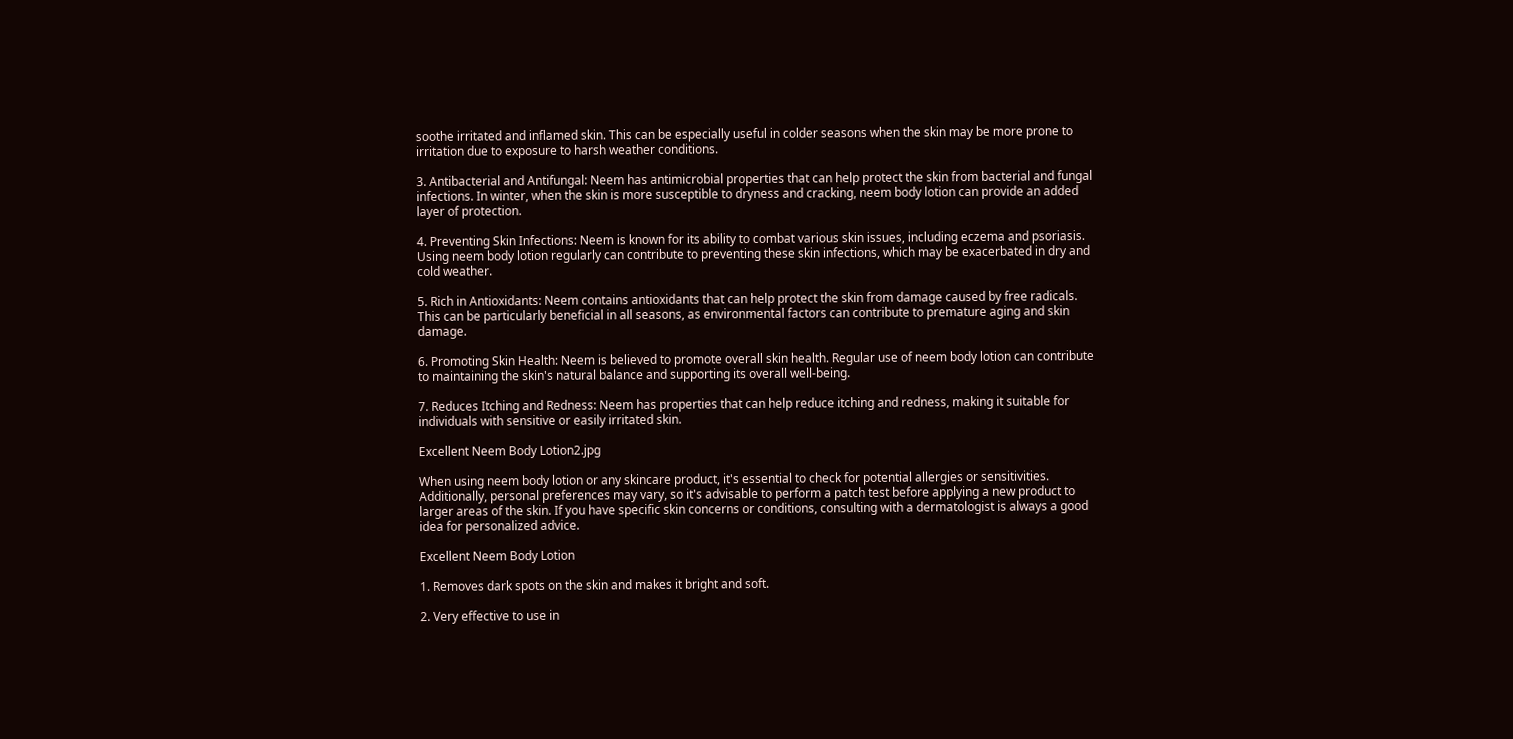soothe irritated and inflamed skin. This can be especially useful in colder seasons when the skin may be more prone to irritation due to exposure to harsh weather conditions.

3. Antibacterial and Antifungal: Neem has antimicrobial properties that can help protect the skin from bacterial and fungal infections. In winter, when the skin is more susceptible to dryness and cracking, neem body lotion can provide an added layer of protection.

4. Preventing Skin Infections: Neem is known for its ability to combat various skin issues, including eczema and psoriasis. Using neem body lotion regularly can contribute to preventing these skin infections, which may be exacerbated in dry and cold weather.

5. Rich in Antioxidants: Neem contains antioxidants that can help protect the skin from damage caused by free radicals. This can be particularly beneficial in all seasons, as environmental factors can contribute to premature aging and skin damage.

6. Promoting Skin Health: Neem is believed to promote overall skin health. Regular use of neem body lotion can contribute to maintaining the skin's natural balance and supporting its overall well-being.

7. Reduces Itching and Redness: Neem has properties that can help reduce itching and redness, making it suitable for individuals with sensitive or easily irritated skin.

Excellent Neem Body Lotion2.jpg

When using neem body lotion or any skincare product, it's essential to check for potential allergies or sensitivities. Additionally, personal preferences may vary, so it's advisable to perform a patch test before applying a new product to larger areas of the skin. If you have specific skin concerns or conditions, consulting with a dermatologist is always a good idea for personalized advice.

Excellent Neem Body Lotion

1. Removes dark spots on the skin and makes it bright and soft.

2. Very effective to use in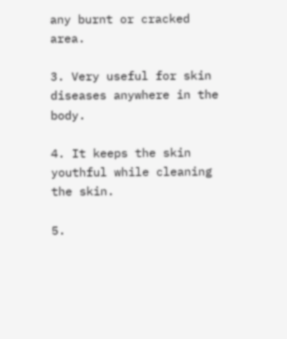any burnt or cracked area.

3. Very useful for skin diseases anywhere in the body.

4. It keeps the skin youthful while cleaning the skin.

5.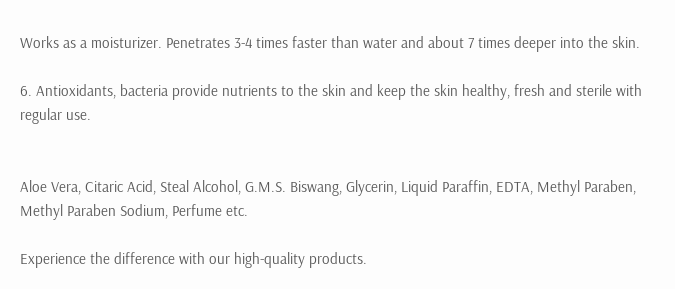Works as a moisturizer. Penetrates 3-4 times faster than water and about 7 times deeper into the skin.

6. Antioxidants, bacteria provide nutrients to the skin and keep the skin healthy, fresh and sterile with regular use.


Aloe Vera, Citaric Acid, Steal Alcohol, G.M.S. Biswang, Glycerin, Liquid Paraffin, EDTA, Methyl Paraben, Methyl Paraben Sodium, Perfume etc.

Experience the difference with our high-quality products.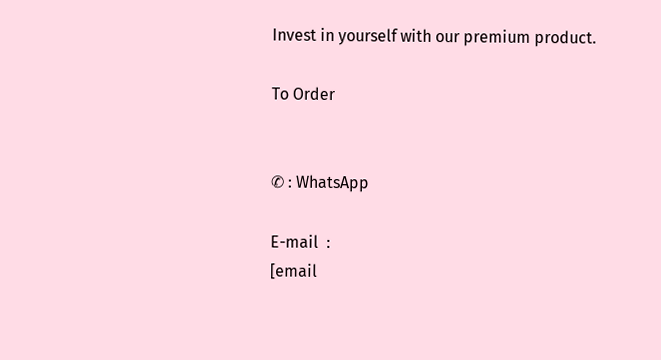Invest in yourself with our premium product.

To Order


✆ : WhatsApp

E-mail  :
[email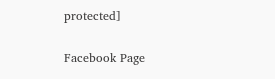protected]

Facebook Page